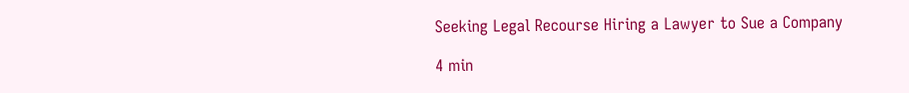Seeking Legal Recourse Hiring a Lawyer to Sue a Company

4 min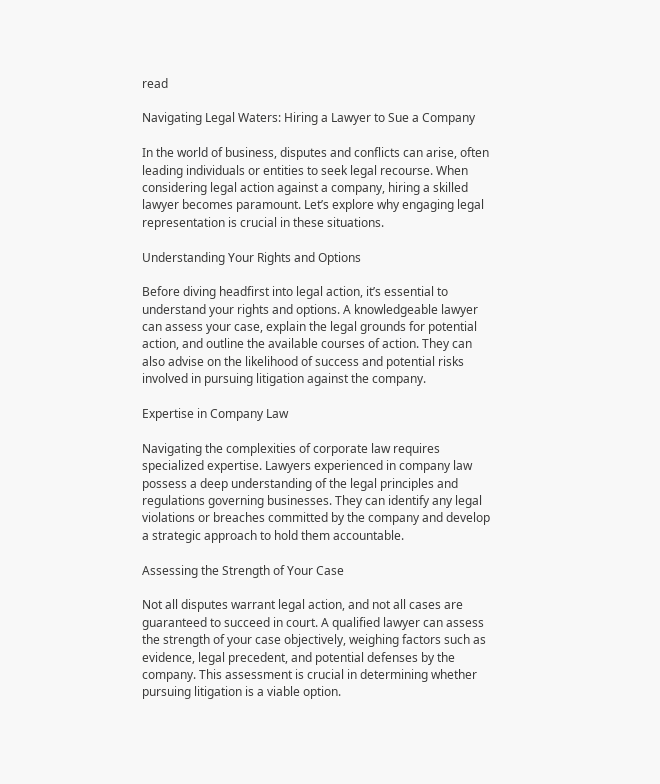read

Navigating Legal Waters: Hiring a Lawyer to Sue a Company

In the world of business, disputes and conflicts can arise, often leading individuals or entities to seek legal recourse. When considering legal action against a company, hiring a skilled lawyer becomes paramount. Let’s explore why engaging legal representation is crucial in these situations.

Understanding Your Rights and Options

Before diving headfirst into legal action, it’s essential to understand your rights and options. A knowledgeable lawyer can assess your case, explain the legal grounds for potential action, and outline the available courses of action. They can also advise on the likelihood of success and potential risks involved in pursuing litigation against the company.

Expertise in Company Law

Navigating the complexities of corporate law requires specialized expertise. Lawyers experienced in company law possess a deep understanding of the legal principles and regulations governing businesses. They can identify any legal violations or breaches committed by the company and develop a strategic approach to hold them accountable.

Assessing the Strength of Your Case

Not all disputes warrant legal action, and not all cases are guaranteed to succeed in court. A qualified lawyer can assess the strength of your case objectively, weighing factors such as evidence, legal precedent, and potential defenses by the company. This assessment is crucial in determining whether pursuing litigation is a viable option.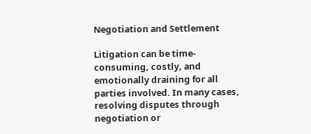Negotiation and Settlement

Litigation can be time-consuming, costly, and emotionally draining for all parties involved. In many cases, resolving disputes through negotiation or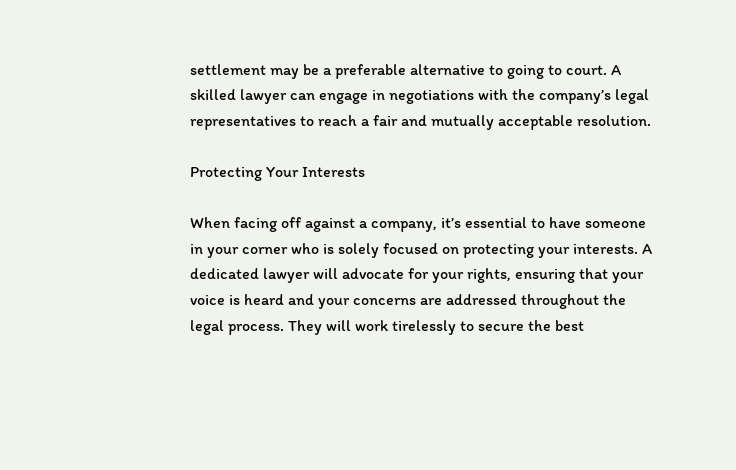settlement may be a preferable alternative to going to court. A skilled lawyer can engage in negotiations with the company’s legal representatives to reach a fair and mutually acceptable resolution.

Protecting Your Interests

When facing off against a company, it’s essential to have someone in your corner who is solely focused on protecting your interests. A dedicated lawyer will advocate for your rights, ensuring that your voice is heard and your concerns are addressed throughout the legal process. They will work tirelessly to secure the best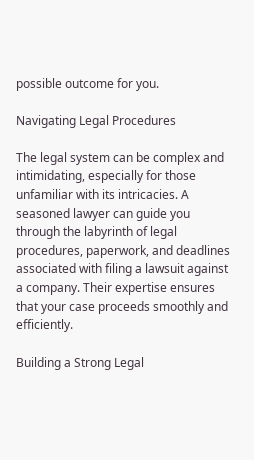possible outcome for you.

Navigating Legal Procedures

The legal system can be complex and intimidating, especially for those unfamiliar with its intricacies. A seasoned lawyer can guide you through the labyrinth of legal procedures, paperwork, and deadlines associated with filing a lawsuit against a company. Their expertise ensures that your case proceeds smoothly and efficiently.

Building a Strong Legal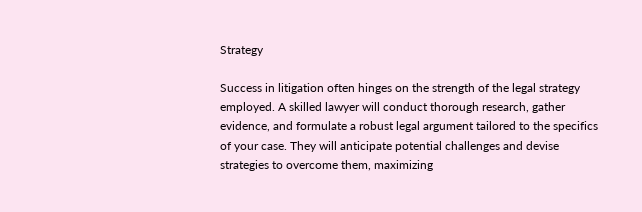Strategy

Success in litigation often hinges on the strength of the legal strategy employed. A skilled lawyer will conduct thorough research, gather evidence, and formulate a robust legal argument tailored to the specifics of your case. They will anticipate potential challenges and devise strategies to overcome them, maximizing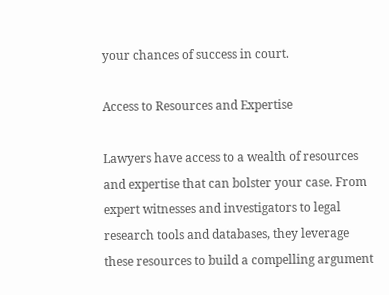your chances of success in court.

Access to Resources and Expertise

Lawyers have access to a wealth of resources and expertise that can bolster your case. From expert witnesses and investigators to legal research tools and databases, they leverage these resources to build a compelling argument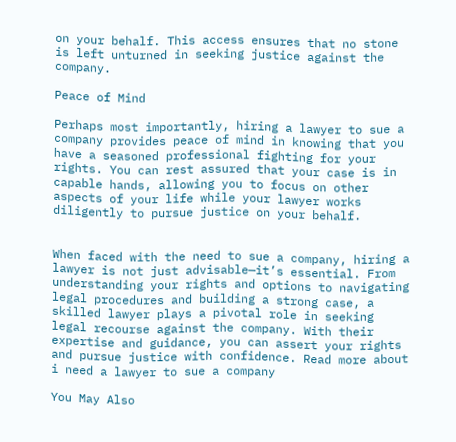on your behalf. This access ensures that no stone is left unturned in seeking justice against the company.

Peace of Mind

Perhaps most importantly, hiring a lawyer to sue a company provides peace of mind in knowing that you have a seasoned professional fighting for your rights. You can rest assured that your case is in capable hands, allowing you to focus on other aspects of your life while your lawyer works diligently to pursue justice on your behalf.


When faced with the need to sue a company, hiring a lawyer is not just advisable—it’s essential. From understanding your rights and options to navigating legal procedures and building a strong case, a skilled lawyer plays a pivotal role in seeking legal recourse against the company. With their expertise and guidance, you can assert your rights and pursue justice with confidence. Read more about i need a lawyer to sue a company

You May Also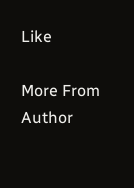Like

More From Author